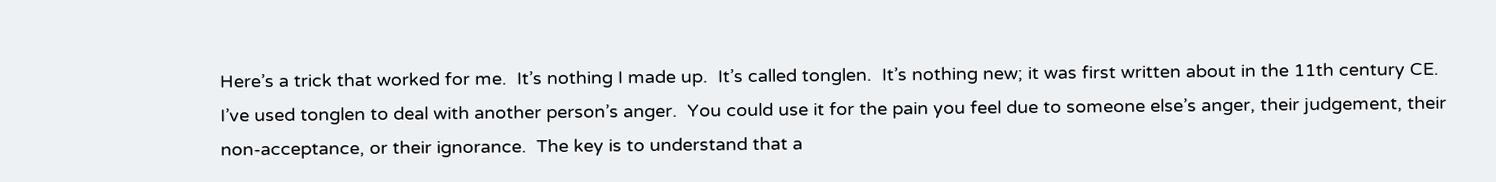Here’s a trick that worked for me.  It’s nothing I made up.  It’s called tonglen.  It’s nothing new; it was first written about in the 11th century CE.  I’ve used tonglen to deal with another person’s anger.  You could use it for the pain you feel due to someone else’s anger, their judgement, their non-acceptance, or their ignorance.  The key is to understand that a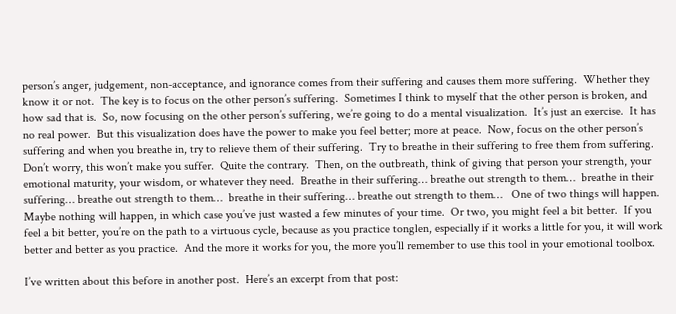person’s anger, judgement, non-acceptance, and ignorance comes from their suffering and causes them more suffering.  Whether they know it or not.  The key is to focus on the other person’s suffering.  Sometimes I think to myself that the other person is broken, and how sad that is.  So, now focusing on the other person’s suffering, we’re going to do a mental visualization.  It’s just an exercise.  It has no real power.  But this visualization does have the power to make you feel better; more at peace.  Now, focus on the other person’s suffering and when you breathe in, try to relieve them of their suffering.  Try to breathe in their suffering to free them from suffering.  Don’t worry, this won’t make you suffer.  Quite the contrary.  Then, on the outbreath, think of giving that person your strength, your emotional maturity, your wisdom, or whatever they need.  Breathe in their suffering… breathe out strength to them…  breathe in their suffering… breathe out strength to them…  breathe in their suffering… breathe out strength to them…   One of two things will happen.  Maybe nothing will happen, in which case you’ve just wasted a few minutes of your time.  Or two, you might feel a bit better.  If you feel a bit better, you’re on the path to a virtuous cycle, because as you practice tonglen, especially if it works a little for you, it will work better and better as you practice.  And the more it works for you, the more you’ll remember to use this tool in your emotional toolbox.

I’ve written about this before in another post.  Here’s an excerpt from that post: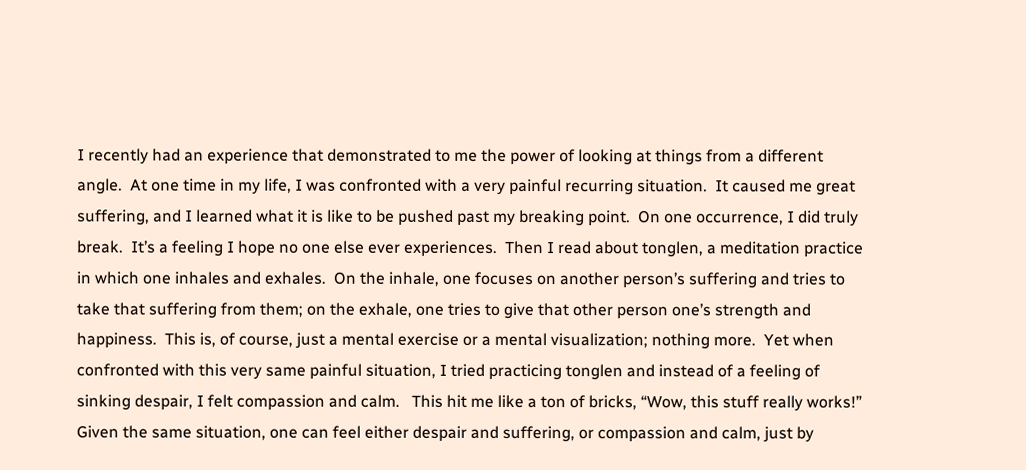I recently had an experience that demonstrated to me the power of looking at things from a different angle.  At one time in my life, I was confronted with a very painful recurring situation.  It caused me great suffering, and I learned what it is like to be pushed past my breaking point.  On one occurrence, I did truly break.  It’s a feeling I hope no one else ever experiences.  Then I read about tonglen, a meditation practice in which one inhales and exhales.  On the inhale, one focuses on another person’s suffering and tries to take that suffering from them; on the exhale, one tries to give that other person one’s strength and happiness.  This is, of course, just a mental exercise or a mental visualization; nothing more.  Yet when confronted with this very same painful situation, I tried practicing tonglen and instead of a feeling of sinking despair, I felt compassion and calm.   This hit me like a ton of bricks, “Wow, this stuff really works!”  Given the same situation, one can feel either despair and suffering, or compassion and calm, just by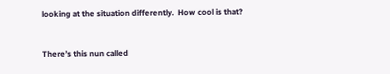looking at the situation differently.  How cool is that?


There’s this nun called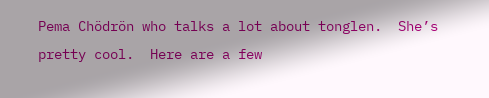Pema Chödrön who talks a lot about tonglen.  She’s pretty cool.  Here are a few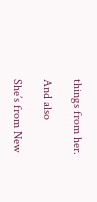things from her.

And also

She’s from New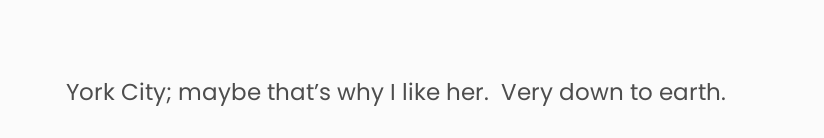York City; maybe that’s why I like her.  Very down to earth.